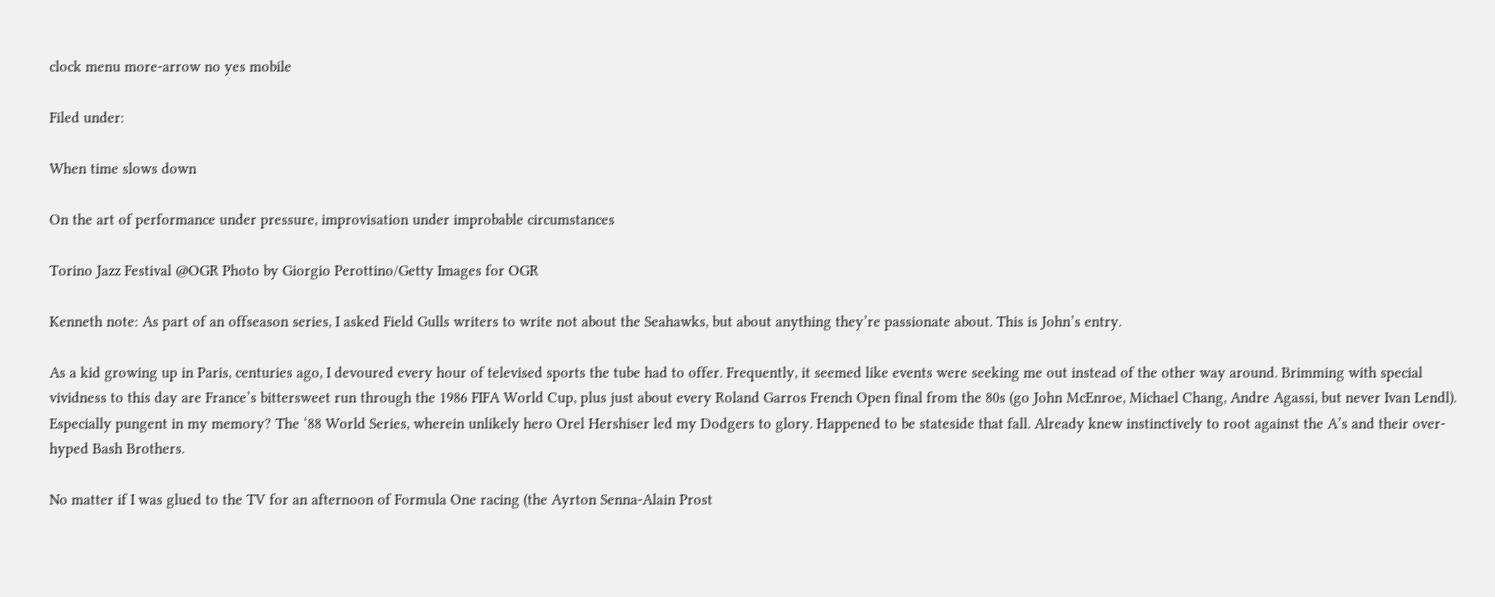clock menu more-arrow no yes mobile

Filed under:

When time slows down

On the art of performance under pressure, improvisation under improbable circumstances

Torino Jazz Festival @OGR Photo by Giorgio Perottino/Getty Images for OGR

Kenneth note: As part of an offseason series, I asked Field Gulls writers to write not about the Seahawks, but about anything they’re passionate about. This is John’s entry.

As a kid growing up in Paris, centuries ago, I devoured every hour of televised sports the tube had to offer. Frequently, it seemed like events were seeking me out instead of the other way around. Brimming with special vividness to this day are France’s bittersweet run through the 1986 FIFA World Cup, plus just about every Roland Garros French Open final from the 80s (go John McEnroe, Michael Chang, Andre Agassi, but never Ivan Lendl). Especially pungent in my memory? The ‘88 World Series, wherein unlikely hero Orel Hershiser led my Dodgers to glory. Happened to be stateside that fall. Already knew instinctively to root against the A’s and their over-hyped Bash Brothers.

No matter if I was glued to the TV for an afternoon of Formula One racing (the Ayrton Senna-Alain Prost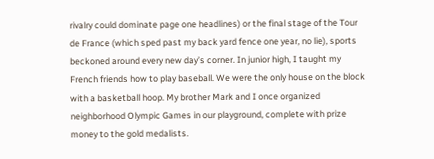rivalry could dominate page one headlines) or the final stage of the Tour de France (which sped past my back yard fence one year, no lie), sports beckoned around every new day’s corner. In junior high, I taught my French friends how to play baseball. We were the only house on the block with a basketball hoop. My brother Mark and I once organized neighborhood Olympic Games in our playground, complete with prize money to the gold medalists.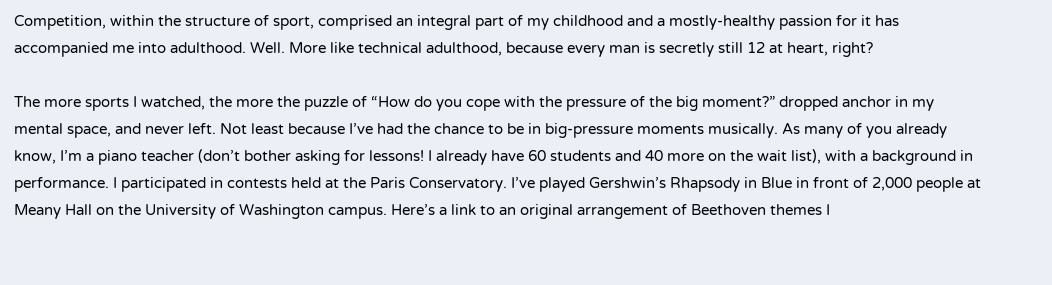Competition, within the structure of sport, comprised an integral part of my childhood and a mostly-healthy passion for it has accompanied me into adulthood. Well. More like technical adulthood, because every man is secretly still 12 at heart, right?

The more sports I watched, the more the puzzle of “How do you cope with the pressure of the big moment?” dropped anchor in my mental space, and never left. Not least because I’ve had the chance to be in big-pressure moments musically. As many of you already know, I’m a piano teacher (don’t bother asking for lessons! I already have 60 students and 40 more on the wait list), with a background in performance. I participated in contests held at the Paris Conservatory. I’ve played Gershwin’s Rhapsody in Blue in front of 2,000 people at Meany Hall on the University of Washington campus. Here’s a link to an original arrangement of Beethoven themes I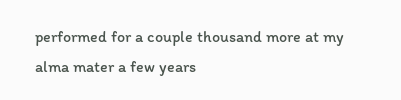performed for a couple thousand more at my alma mater a few years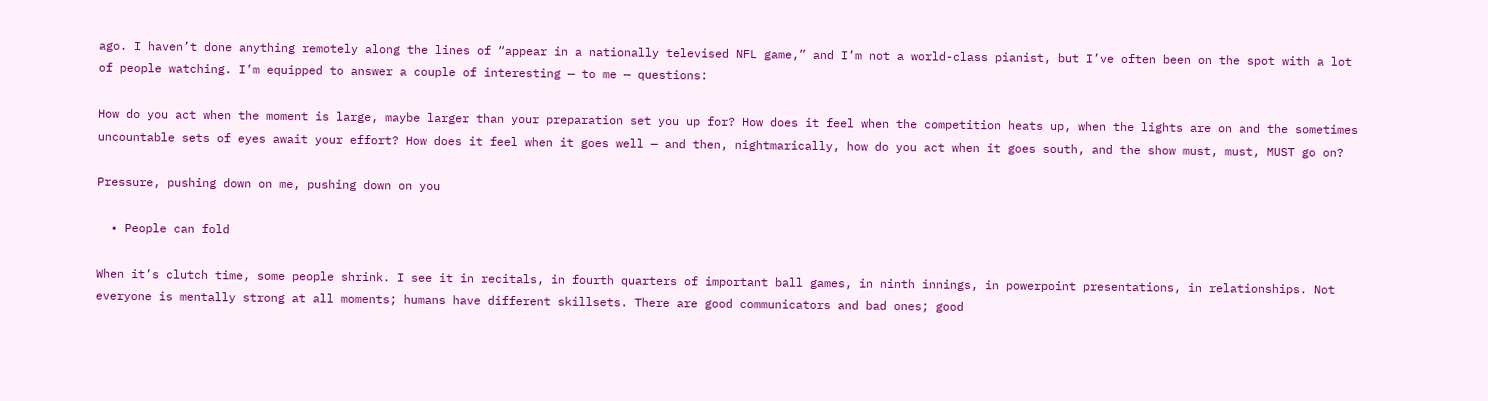ago. I haven’t done anything remotely along the lines of “appear in a nationally televised NFL game,” and I’m not a world-class pianist, but I’ve often been on the spot with a lot of people watching. I’m equipped to answer a couple of interesting — to me — questions:

How do you act when the moment is large, maybe larger than your preparation set you up for? How does it feel when the competition heats up, when the lights are on and the sometimes uncountable sets of eyes await your effort? How does it feel when it goes well — and then, nightmarically, how do you act when it goes south, and the show must, must, MUST go on?

Pressure, pushing down on me, pushing down on you

  • People can fold

When it’s clutch time, some people shrink. I see it in recitals, in fourth quarters of important ball games, in ninth innings, in powerpoint presentations, in relationships. Not everyone is mentally strong at all moments; humans have different skillsets. There are good communicators and bad ones; good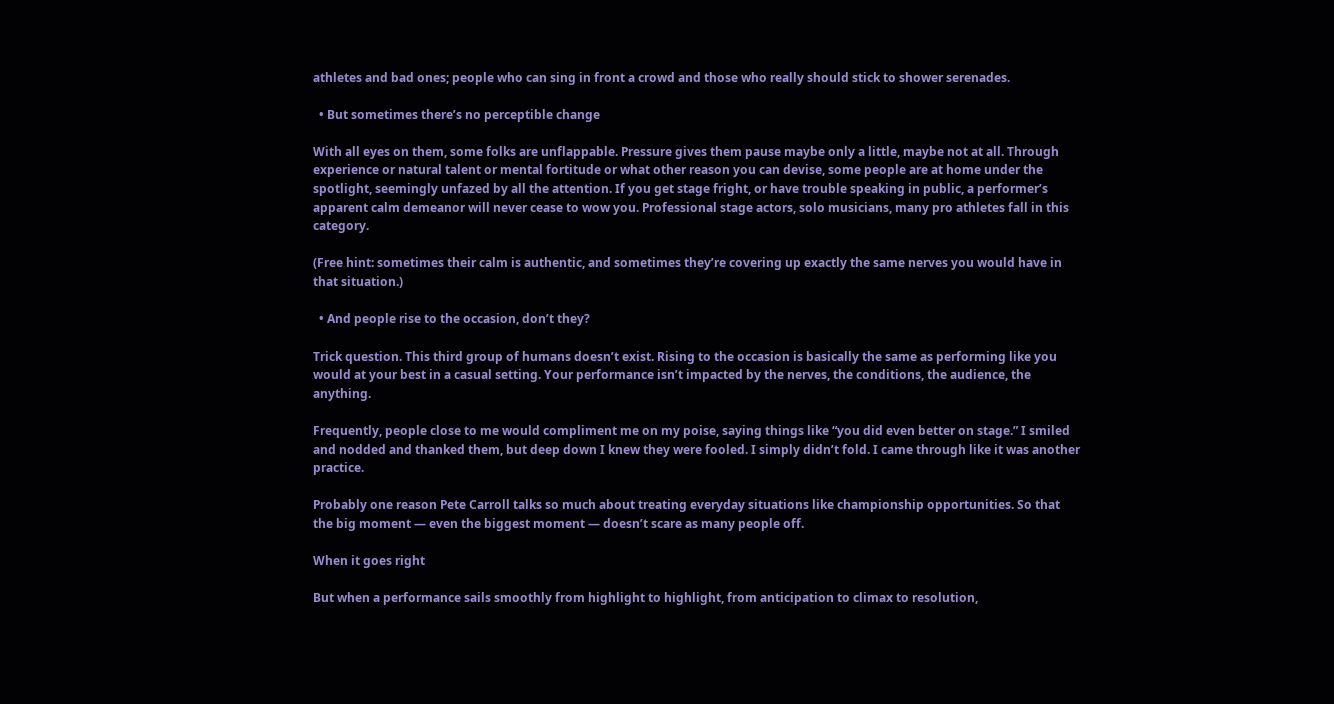athletes and bad ones; people who can sing in front a crowd and those who really should stick to shower serenades.

  • But sometimes there’s no perceptible change

With all eyes on them, some folks are unflappable. Pressure gives them pause maybe only a little, maybe not at all. Through experience or natural talent or mental fortitude or what other reason you can devise, some people are at home under the spotlight, seemingly unfazed by all the attention. If you get stage fright, or have trouble speaking in public, a performer’s apparent calm demeanor will never cease to wow you. Professional stage actors, solo musicians, many pro athletes fall in this category.

(Free hint: sometimes their calm is authentic, and sometimes they’re covering up exactly the same nerves you would have in that situation.)

  • And people rise to the occasion, don’t they?

Trick question. This third group of humans doesn’t exist. Rising to the occasion is basically the same as performing like you would at your best in a casual setting. Your performance isn’t impacted by the nerves, the conditions, the audience, the anything.

Frequently, people close to me would compliment me on my poise, saying things like “you did even better on stage.” I smiled and nodded and thanked them, but deep down I knew they were fooled. I simply didn’t fold. I came through like it was another practice.

Probably one reason Pete Carroll talks so much about treating everyday situations like championship opportunities. So that the big moment — even the biggest moment — doesn’t scare as many people off.

When it goes right

But when a performance sails smoothly from highlight to highlight, from anticipation to climax to resolution,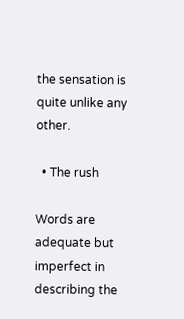the sensation is quite unlike any other.

  • The rush

Words are adequate but imperfect in describing the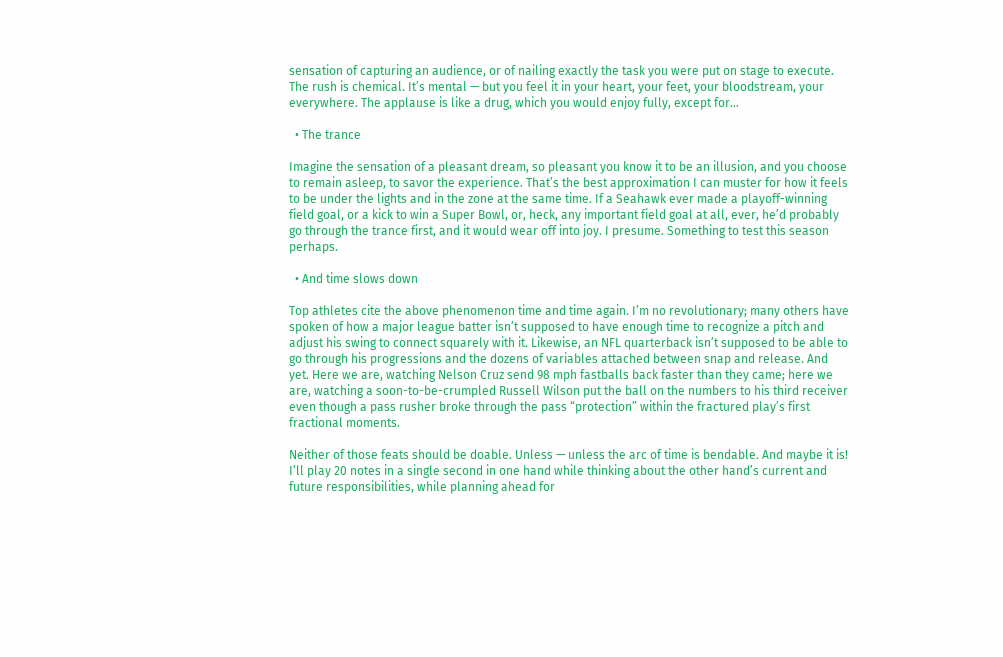sensation of capturing an audience, or of nailing exactly the task you were put on stage to execute. The rush is chemical. It’s mental — but you feel it in your heart, your feet, your bloodstream, your everywhere. The applause is like a drug, which you would enjoy fully, except for...

  • The trance

Imagine the sensation of a pleasant dream, so pleasant you know it to be an illusion, and you choose to remain asleep, to savor the experience. That’s the best approximation I can muster for how it feels to be under the lights and in the zone at the same time. If a Seahawk ever made a playoff-winning field goal, or a kick to win a Super Bowl, or, heck, any important field goal at all, ever, he’d probably go through the trance first, and it would wear off into joy. I presume. Something to test this season perhaps.

  • And time slows down

Top athletes cite the above phenomenon time and time again. I’m no revolutionary; many others have spoken of how a major league batter isn’t supposed to have enough time to recognize a pitch and adjust his swing to connect squarely with it. Likewise, an NFL quarterback isn’t supposed to be able to go through his progressions and the dozens of variables attached between snap and release. And yet. Here we are, watching Nelson Cruz send 98 mph fastballs back faster than they came; here we are, watching a soon-to-be-crumpled Russell Wilson put the ball on the numbers to his third receiver even though a pass rusher broke through the pass “protection” within the fractured play’s first fractional moments.

Neither of those feats should be doable. Unless — unless the arc of time is bendable. And maybe it is! I’ll play 20 notes in a single second in one hand while thinking about the other hand’s current and future responsibilities, while planning ahead for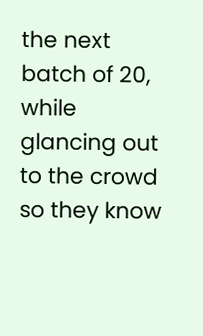the next batch of 20, while glancing out to the crowd so they know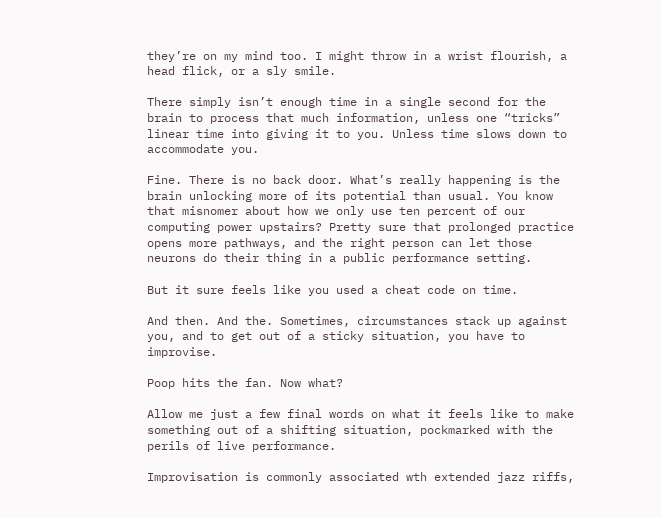they’re on my mind too. I might throw in a wrist flourish, a head flick, or a sly smile.

There simply isn’t enough time in a single second for the brain to process that much information, unless one “tricks” linear time into giving it to you. Unless time slows down to accommodate you.

Fine. There is no back door. What’s really happening is the brain unlocking more of its potential than usual. You know that misnomer about how we only use ten percent of our computing power upstairs? Pretty sure that prolonged practice opens more pathways, and the right person can let those neurons do their thing in a public performance setting.

But it sure feels like you used a cheat code on time.

And then. And the. Sometimes, circumstances stack up against you, and to get out of a sticky situation, you have to improvise.

Poop hits the fan. Now what?

Allow me just a few final words on what it feels like to make something out of a shifting situation, pockmarked with the perils of live performance.

Improvisation is commonly associated wth extended jazz riffs,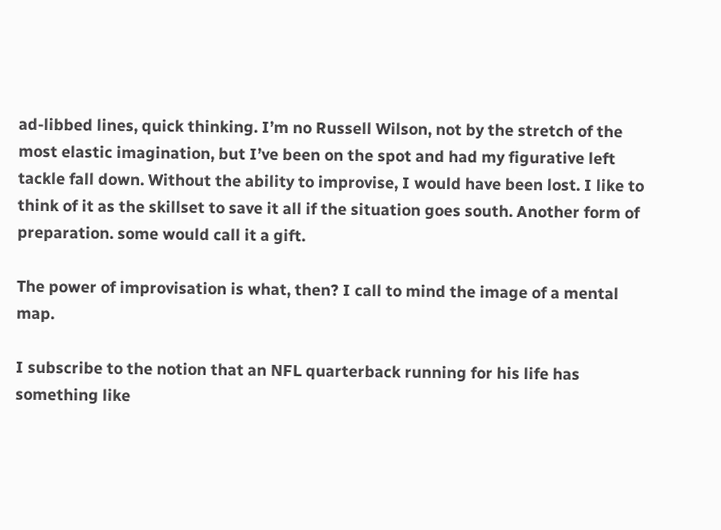ad-libbed lines, quick thinking. I’m no Russell Wilson, not by the stretch of the most elastic imagination, but I’ve been on the spot and had my figurative left tackle fall down. Without the ability to improvise, I would have been lost. I like to think of it as the skillset to save it all if the situation goes south. Another form of preparation. some would call it a gift.

The power of improvisation is what, then? I call to mind the image of a mental map.

I subscribe to the notion that an NFL quarterback running for his life has something like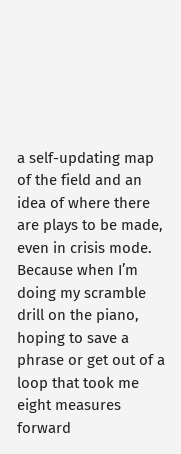a self-updating map of the field and an idea of where there are plays to be made, even in crisis mode. Because when I’m doing my scramble drill on the piano, hoping to save a phrase or get out of a loop that took me eight measures forward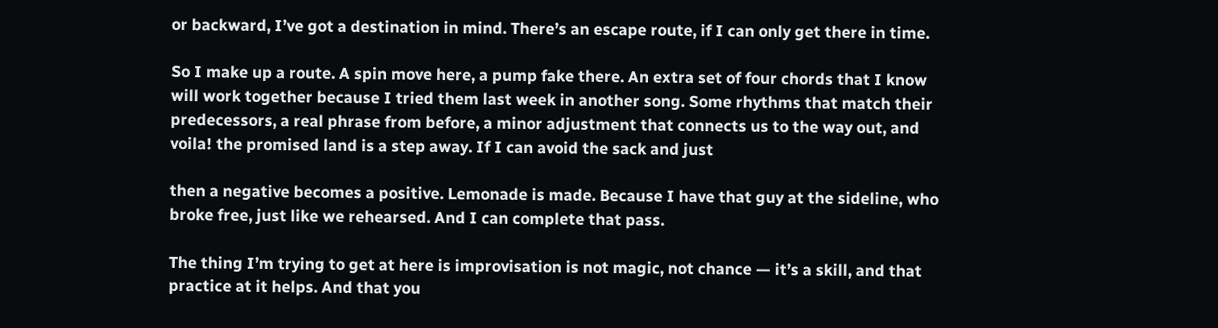or backward, I’ve got a destination in mind. There’s an escape route, if I can only get there in time.

So I make up a route. A spin move here, a pump fake there. An extra set of four chords that I know will work together because I tried them last week in another song. Some rhythms that match their predecessors, a real phrase from before, a minor adjustment that connects us to the way out, and voila! the promised land is a step away. If I can avoid the sack and just

then a negative becomes a positive. Lemonade is made. Because I have that guy at the sideline, who broke free, just like we rehearsed. And I can complete that pass.

The thing I’m trying to get at here is improvisation is not magic, not chance — it’s a skill, and that practice at it helps. And that you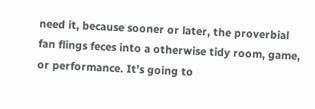need it, because sooner or later, the proverbial fan flings feces into a otherwise tidy room, game, or performance. It’s going to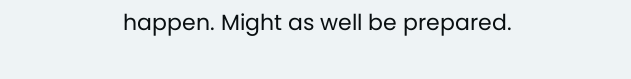happen. Might as well be prepared.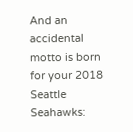And an accidental motto is born for your 2018 Seattle Seahawks: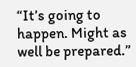“It’s going to happen. Might as well be prepared.”